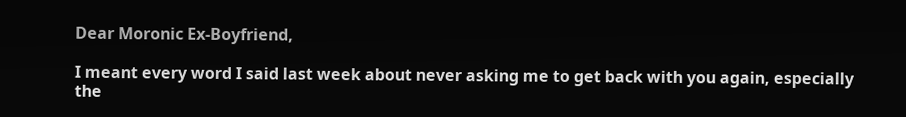Dear Moronic Ex-Boyfriend,

I meant every word I said last week about never asking me to get back with you again, especially the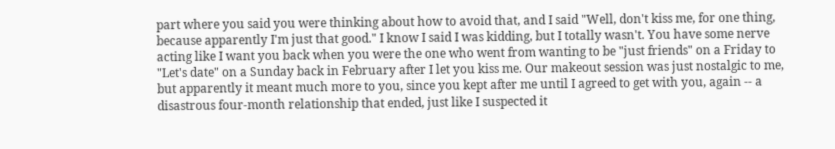part where you said you were thinking about how to avoid that, and I said "Well, don't kiss me, for one thing, because apparently I'm just that good." I know I said I was kidding, but I totally wasn't. You have some nerve acting like I want you back when you were the one who went from wanting to be "just friends" on a Friday to "Let's date" on a Sunday back in February after I let you kiss me. Our makeout session was just nostalgic to me, but apparently it meant much more to you, since you kept after me until I agreed to get with you, again -- a disastrous four-month relationship that ended, just like I suspected it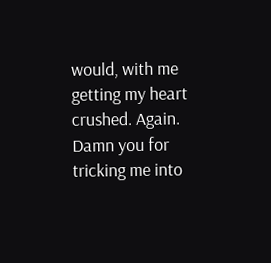would, with me getting my heart crushed. Again. Damn you for tricking me into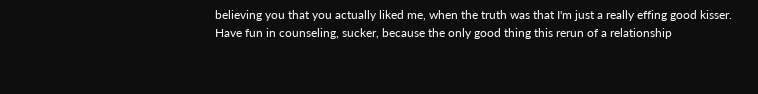believing you that you actually liked me, when the truth was that I'm just a really effing good kisser.
Have fun in counseling, sucker, because the only good thing this rerun of a relationship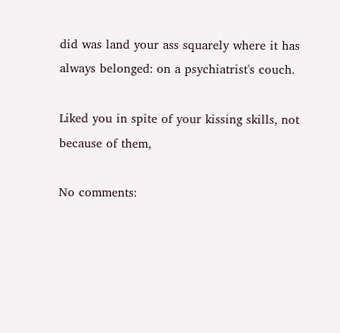did was land your ass squarely where it has always belonged: on a psychiatrist's couch.

Liked you in spite of your kissing skills, not because of them,

No comments: